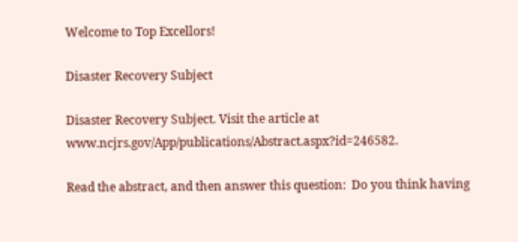Welcome to Top Excellors!

Disaster Recovery Subject

Disaster Recovery Subject. Visit the article at www.ncjrs.gov/App/publications/Abstract.aspx?id=246582.

Read the abstract, and then answer this question:  Do you think having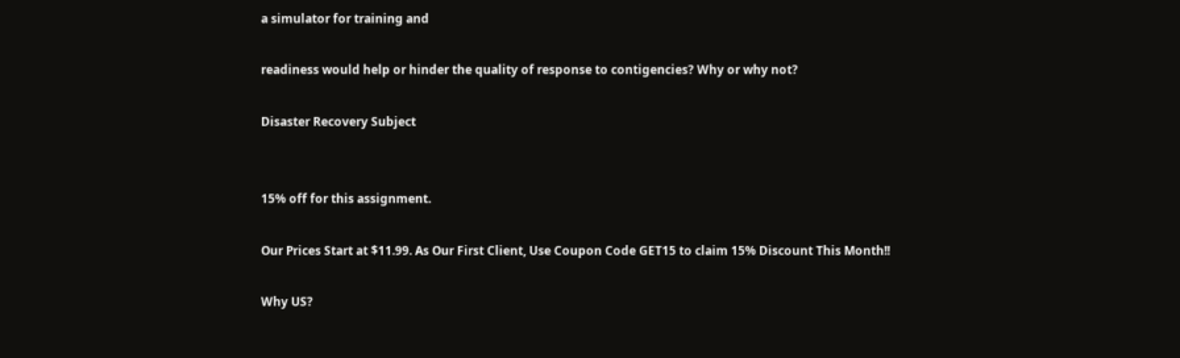a simulator for training and

readiness would help or hinder the quality of response to contigencies? Why or why not?

Disaster Recovery Subject


15% off for this assignment.

Our Prices Start at $11.99. As Our First Client, Use Coupon Code GET15 to claim 15% Discount This Month!!

Why US?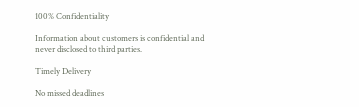100% Confidentiality

Information about customers is confidential and never disclosed to third parties.

Timely Delivery

No missed deadlines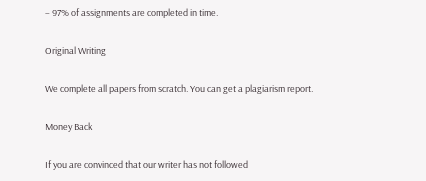– 97% of assignments are completed in time.

Original Writing

We complete all papers from scratch. You can get a plagiarism report.

Money Back

If you are convinced that our writer has not followed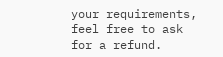your requirements, feel free to ask for a refund.